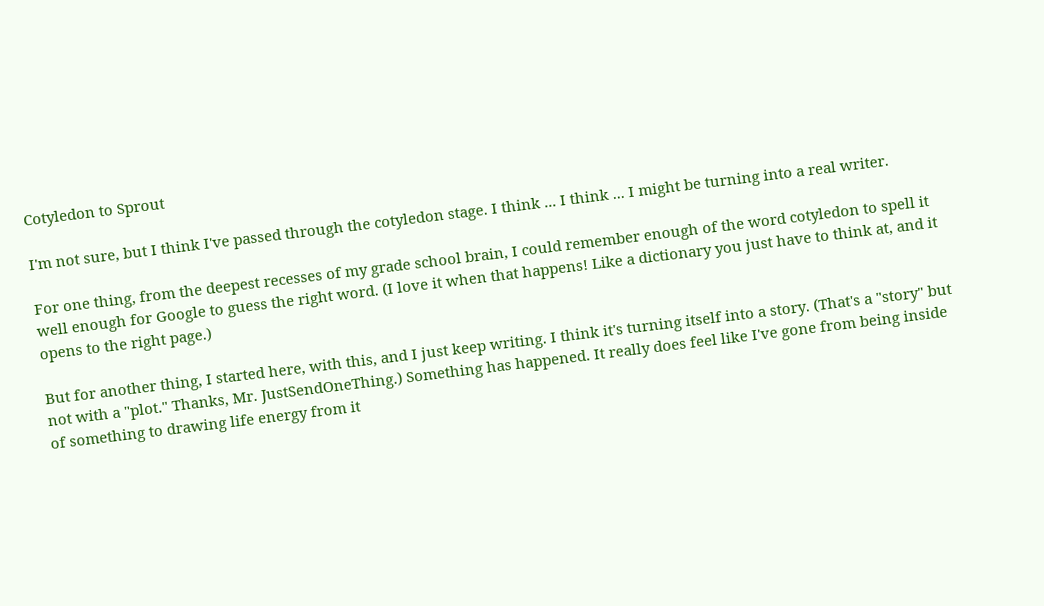Cotyledon to Sprout

I'm not sure, but I think I've passed through the cotyledon stage. I think ... I think ... I might be turning into a real writer.

For one thing, from the deepest recesses of my grade school brain, I could remember enough of the word cotyledon to spell it well enough for Google to guess the right word. (I love it when that happens! Like a dictionary you just have to think at, and it opens to the right page.)

But for another thing, I started here, with this, and I just keep writing. I think it's turning itself into a story. (That's a "story" but not with a "plot." Thanks, Mr. JustSendOneThing.) Something has happened. It really does feel like I've gone from being inside of something to drawing life energy from it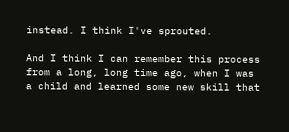instead. I think I've sprouted.

And I think I can remember this process from a long, long time ago, when I was a child and learned some new skill that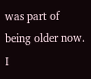was part of being older now. I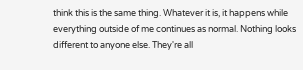think this is the same thing. Whatever it is, it happens while everything outside of me continues as normal. Nothing looks different to anyone else. They're all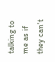talking to me as if they can't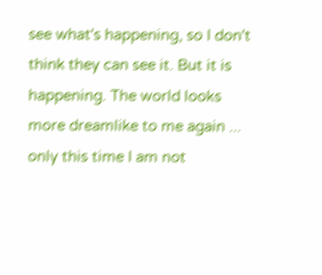see what's happening, so I don't think they can see it. But it is happening. The world looks more dreamlike to me again ... only this time I am not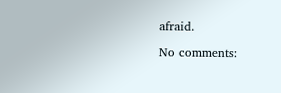afraid.

No comments: